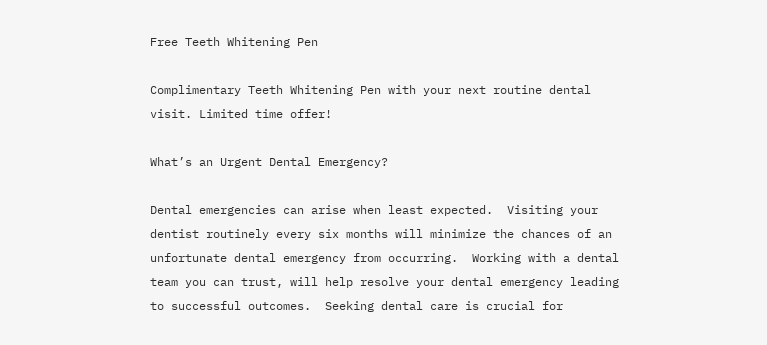Free Teeth Whitening Pen

Complimentary Teeth Whitening Pen with your next routine dental visit. Limited time offer!

What’s an Urgent Dental Emergency?

Dental emergencies can arise when least expected.  Visiting your dentist routinely every six months will minimize the chances of an unfortunate dental emergency from occurring.  Working with a dental team you can trust, will help resolve your dental emergency leading to successful outcomes.  Seeking dental care is crucial for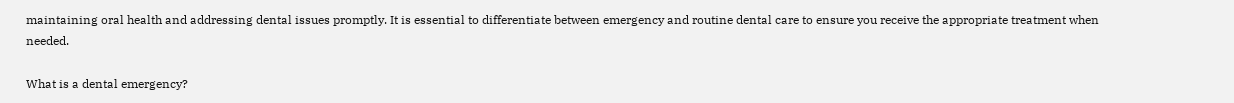maintaining oral health and addressing dental issues promptly. It is essential to differentiate between emergency and routine dental care to ensure you receive the appropriate treatment when needed.

What is a dental emergency?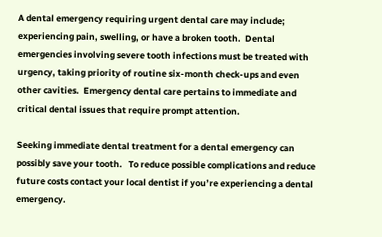A dental emergency requiring urgent dental care may include; experiencing pain, swelling, or have a broken tooth.  Dental emergencies involving severe tooth infections must be treated with urgency, taking priority of routine six-month check-ups and even other cavities.  Emergency dental care pertains to immediate and critical dental issues that require prompt attention.

Seeking immediate dental treatment for a dental emergency can possibly save your tooth.   To reduce possible complications and reduce future costs contact your local dentist if you’re experiencing a dental emergency.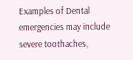Examples of Dental emergencies may include severe toothaches,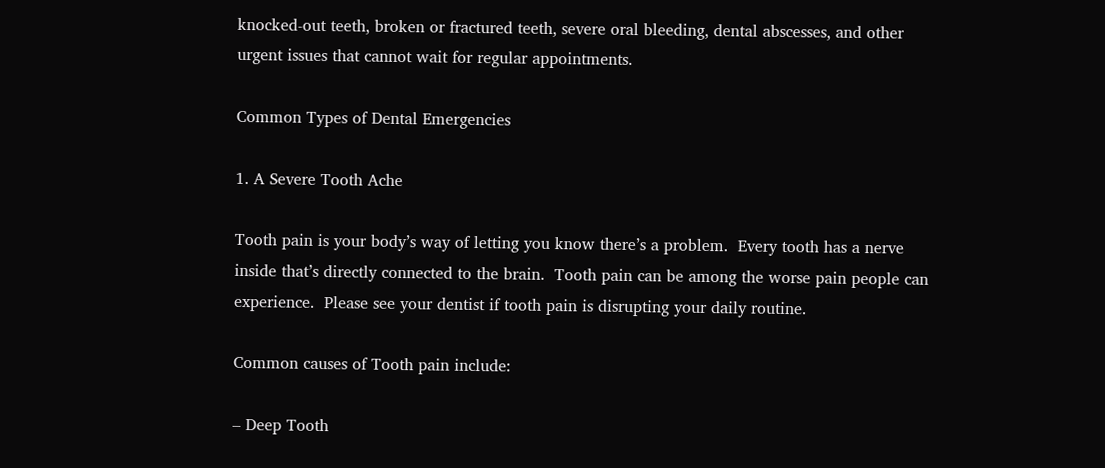knocked-out teeth, broken or fractured teeth, severe oral bleeding, dental abscesses, and other urgent issues that cannot wait for regular appointments.

Common Types of Dental Emergencies

1. A Severe Tooth Ache

Tooth pain is your body’s way of letting you know there’s a problem.  Every tooth has a nerve inside that’s directly connected to the brain.  Tooth pain can be among the worse pain people can experience.  Please see your dentist if tooth pain is disrupting your daily routine.

Common causes of Tooth pain include:

– Deep Tooth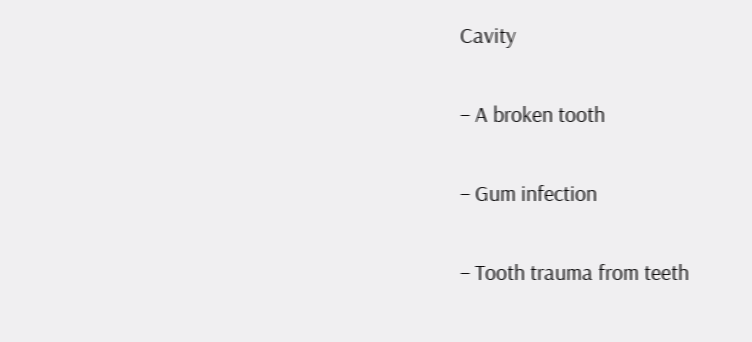Cavity

– A broken tooth

– Gum infection

– Tooth trauma from teeth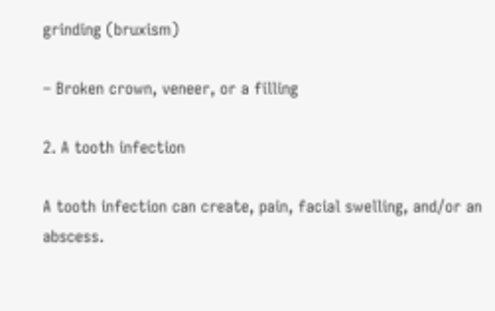grinding (bruxism)

– Broken crown, veneer, or a filling

2. A tooth infection

A tooth infection can create, pain, facial swelling, and/or an abscess.